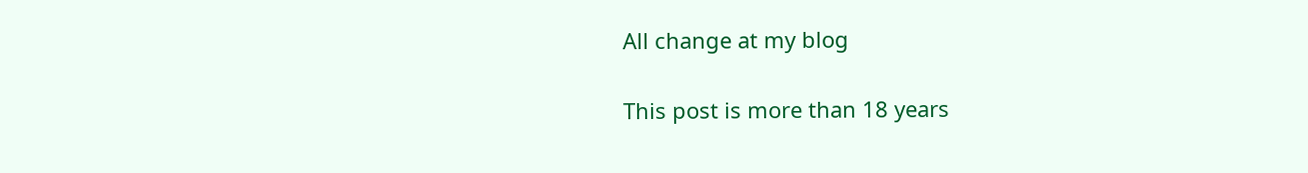All change at my blog

This post is more than 18 years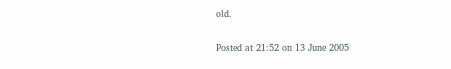old.

Posted at 21:52 on 13 June 2005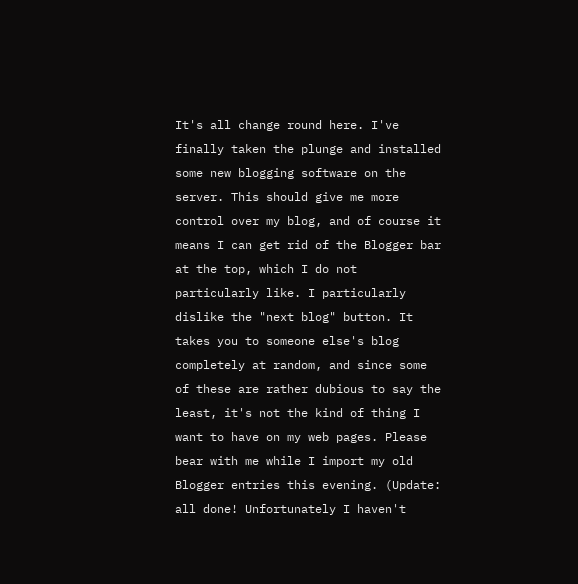It's all change round here. I've finally taken the plunge and installed some new blogging software on the server. This should give me more control over my blog, and of course it means I can get rid of the Blogger bar at the top, which I do not particularly like. I particularly dislike the "next blog" button. It takes you to someone else's blog completely at random, and since some of these are rather dubious to say the least, it's not the kind of thing I want to have on my web pages. Please bear with me while I import my old Blogger entries this evening. (Update: all done! Unfortunately I haven't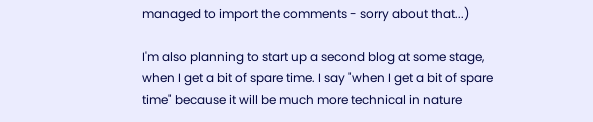managed to import the comments - sorry about that...)

I'm also planning to start up a second blog at some stage, when I get a bit of spare time. I say "when I get a bit of spare time" because it will be much more technical in nature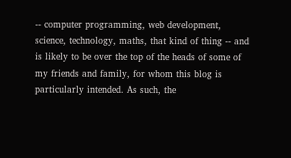-- computer programming, web development, science, technology, maths, that kind of thing -- and is likely to be over the top of the heads of some of my friends and family, for whom this blog is particularly intended. As such, the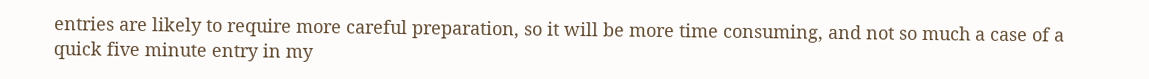entries are likely to require more careful preparation, so it will be more time consuming, and not so much a case of a quick five minute entry in my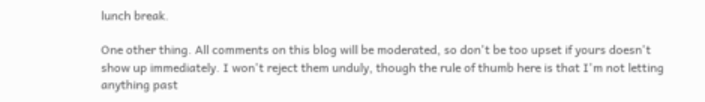lunch break.

One other thing. All comments on this blog will be moderated, so don't be too upset if yours doesn't show up immediately. I won't reject them unduly, though the rule of thumb here is that I'm not letting anything past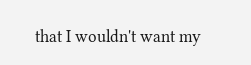that I wouldn't want my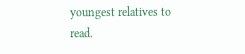youngest relatives to read.